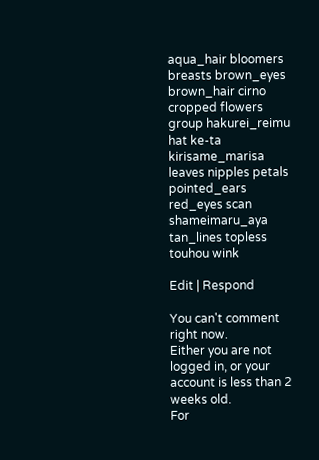aqua_hair bloomers breasts brown_eyes brown_hair cirno cropped flowers group hakurei_reimu hat ke-ta kirisame_marisa leaves nipples petals pointed_ears red_eyes scan shameimaru_aya tan_lines topless touhou wink

Edit | Respond

You can't comment right now.
Either you are not logged in, or your account is less than 2 weeks old.
For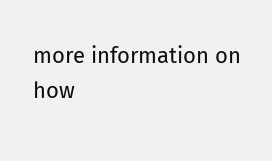more information on how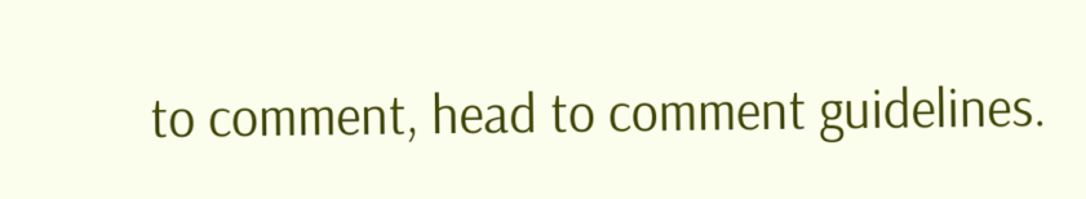to comment, head to comment guidelines.